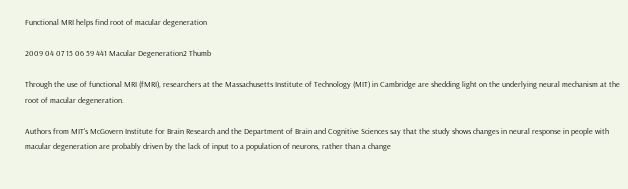Functional MRI helps find root of macular degeneration

2009 04 07 15 06 59 441 Macular Degeneration2 Thumb

Through the use of functional MRI (fMRI), researchers at the Massachusetts Institute of Technology (MIT) in Cambridge are shedding light on the underlying neural mechanism at the root of macular degeneration.

Authors from MIT's McGovern Institute for Brain Research and the Department of Brain and Cognitive Sciences say that the study shows changes in neural response in people with macular degeneration are probably driven by the lack of input to a population of neurons, rather than a change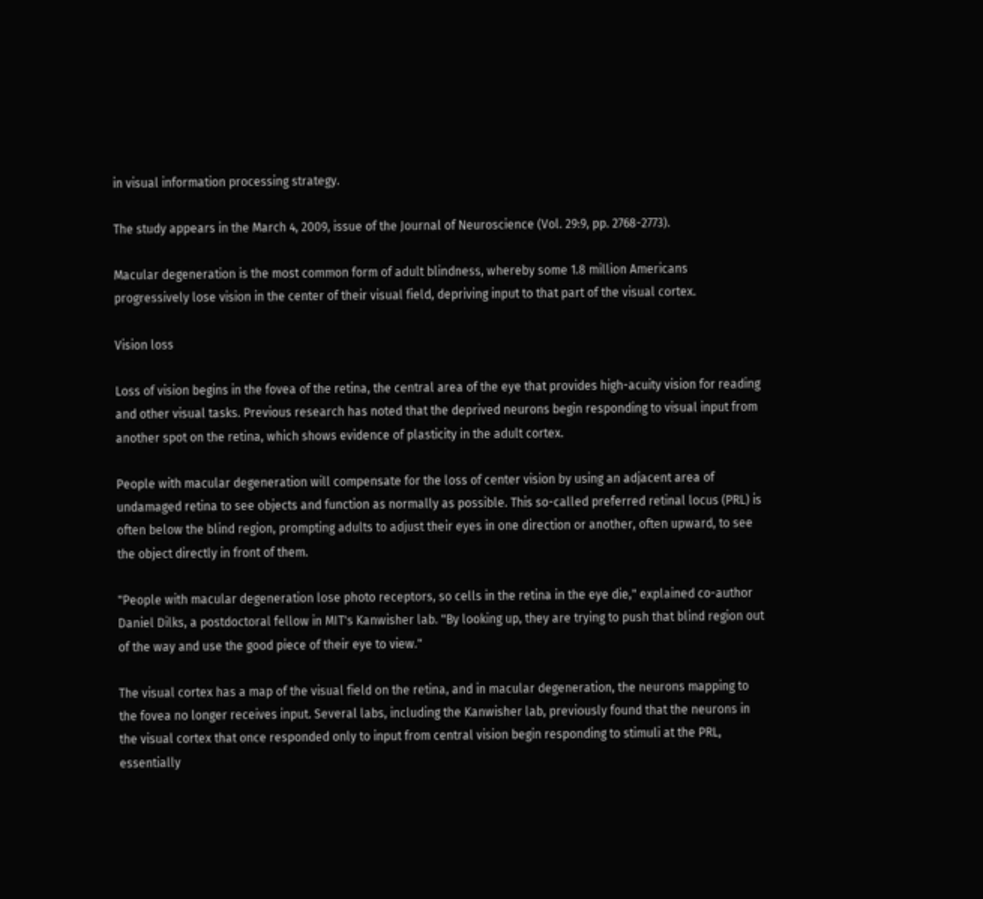in visual information processing strategy.

The study appears in the March 4, 2009, issue of the Journal of Neuroscience (Vol. 29:9, pp. 2768-2773).

Macular degeneration is the most common form of adult blindness, whereby some 1.8 million Americans progressively lose vision in the center of their visual field, depriving input to that part of the visual cortex.

Vision loss

Loss of vision begins in the fovea of the retina, the central area of the eye that provides high-acuity vision for reading and other visual tasks. Previous research has noted that the deprived neurons begin responding to visual input from another spot on the retina, which shows evidence of plasticity in the adult cortex.

People with macular degeneration will compensate for the loss of center vision by using an adjacent area of undamaged retina to see objects and function as normally as possible. This so-called preferred retinal locus (PRL) is often below the blind region, prompting adults to adjust their eyes in one direction or another, often upward, to see the object directly in front of them.

"People with macular degeneration lose photo receptors, so cells in the retina in the eye die," explained co-author Daniel Dilks, a postdoctoral fellow in MIT's Kanwisher lab. "By looking up, they are trying to push that blind region out of the way and use the good piece of their eye to view."

The visual cortex has a map of the visual field on the retina, and in macular degeneration, the neurons mapping to the fovea no longer receives input. Several labs, including the Kanwisher lab, previously found that the neurons in the visual cortex that once responded only to input from central vision begin responding to stimuli at the PRL, essentially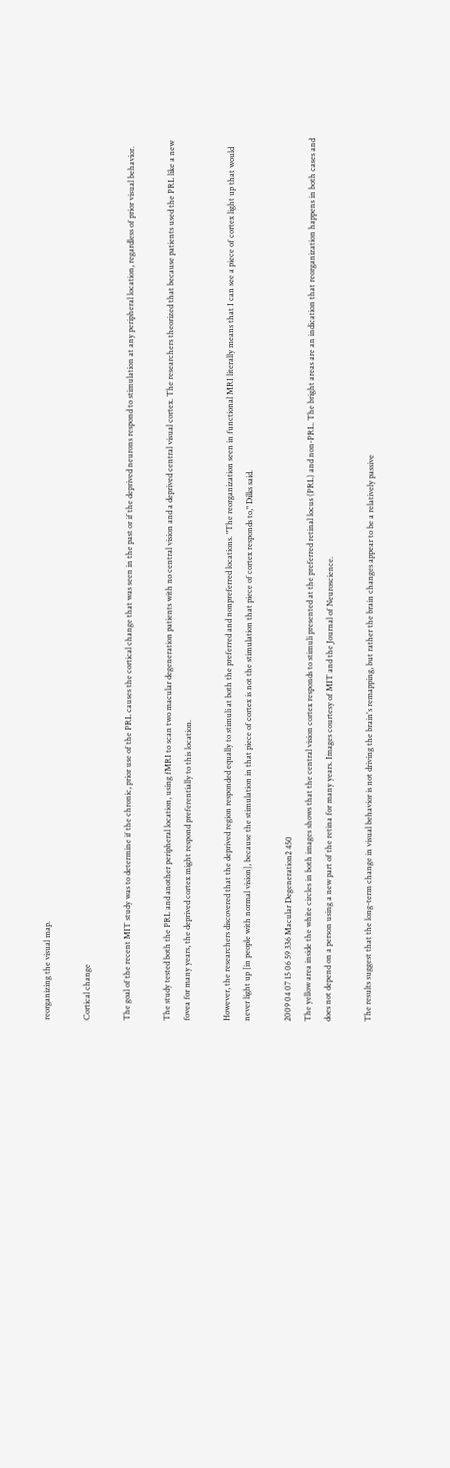reorganizing the visual map.

Cortical change

The goal of the recent MIT study was to determine if the chronic, prior use of the PRL causes the cortical change that was seen in the past or if the deprived neurons respond to stimulation at any peripheral location, regardless of prior visual behavior.

The study tested both the PRL and another peripheral location, using fMRI to scan two macular degeneration patients with no central vision and a deprived central visual cortex. The researchers theorized that because patients used the PRL like a new fovea for many years, the deprived cortex might respond preferentially to this location.

However, the researchers discovered that the deprived region responded equally to stimuli at both the preferred and nonpreferred locations. "The reorganization seen in functional MRI literally means that I can see a piece of cortex light up that would never light up [in people with normal vision], because the stimulation in that piece of cortex is not the stimulation that piece of cortex responds to," Dilks said.

2009 04 07 15 06 59 336 Macular Degeneration2 450
The yellow area inside the white circles in both images shows that the central vision cortex responds to stimuli presented at the preferred retinal locus (PRL) and non-PRL. The bright areas are an indication that reorganization happens in both cases and does not depend on a person using a new part of the retina for many years. Images courtesy of MIT and the Journal of Neuroscience.

The results suggest that the long-term change in visual behavior is not driving the brain's remapping, but rather the brain changes appear to be a relatively passive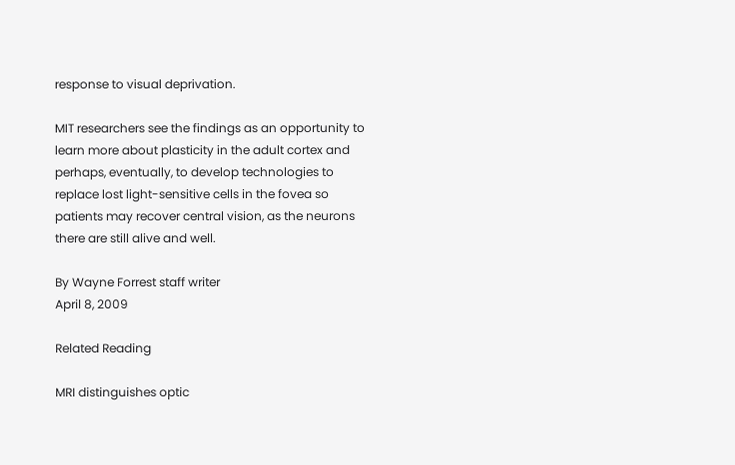response to visual deprivation.

MIT researchers see the findings as an opportunity to learn more about plasticity in the adult cortex and perhaps, eventually, to develop technologies to replace lost light-sensitive cells in the fovea so patients may recover central vision, as the neurons there are still alive and well.

By Wayne Forrest staff writer
April 8, 2009

Related Reading

MRI distinguishes optic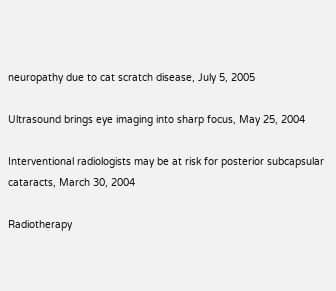neuropathy due to cat scratch disease, July 5, 2005

Ultrasound brings eye imaging into sharp focus, May 25, 2004

Interventional radiologists may be at risk for posterior subcapsular cataracts, March 30, 2004

Radiotherapy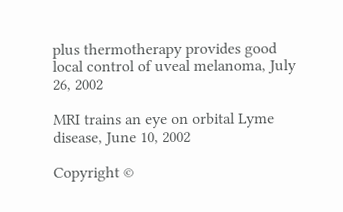plus thermotherapy provides good local control of uveal melanoma, July 26, 2002

MRI trains an eye on orbital Lyme disease, June 10, 2002

Copyright ©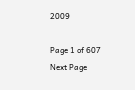2009

Page 1 of 607
Next Page